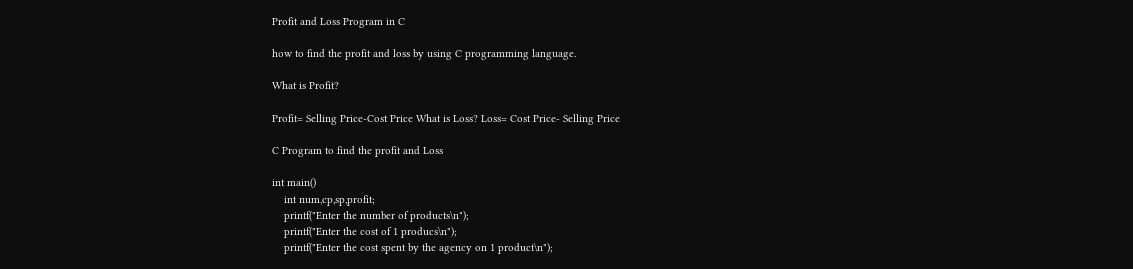Profit and Loss Program in C

how to find the profit and loss by using C programming language.

What is Profit?

Profit= Selling Price-Cost Price What is Loss? Loss= Cost Price- Selling Price

C Program to find the profit and Loss

int main()
    int num,cp,sp,profit;
    printf("Enter the number of products\n");
    printf("Enter the cost of 1 producs\n");
    printf("Enter the cost spent by the agency on 1 product\n");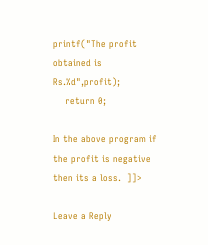printf("The profit obtained is Rs.%d",profit);
    return 0;

In the above program if the profit is negative then its a loss.  ]]>

Leave a Reply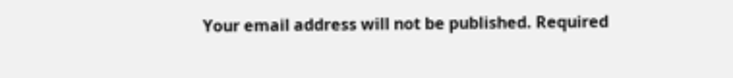Your email address will not be published. Required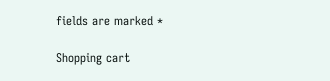fields are marked *

Shopping cart